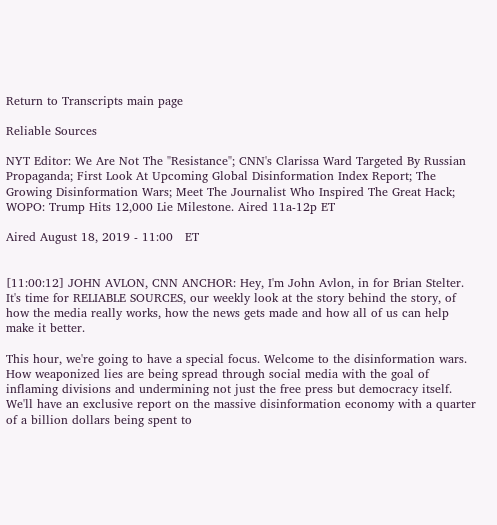Return to Transcripts main page

Reliable Sources

NYT Editor: We Are Not The "Resistance"; CNN's Clarissa Ward Targeted By Russian Propaganda; First Look At Upcoming Global Disinformation Index Report; The Growing Disinformation Wars; Meet The Journalist Who Inspired The Great Hack; WOPO: Trump Hits 12,000 Lie Milestone. Aired 11a-12p ET

Aired August 18, 2019 - 11:00   ET


[11:00:12] JOHN AVLON, CNN ANCHOR: Hey, I'm John Avlon, in for Brian Stelter. It's time for RELIABLE SOURCES, our weekly look at the story behind the story, of how the media really works, how the news gets made and how all of us can help make it better.

This hour, we're going to have a special focus. Welcome to the disinformation wars. How weaponized lies are being spread through social media with the goal of inflaming divisions and undermining not just the free press but democracy itself. We'll have an exclusive report on the massive disinformation economy with a quarter of a billion dollars being spent to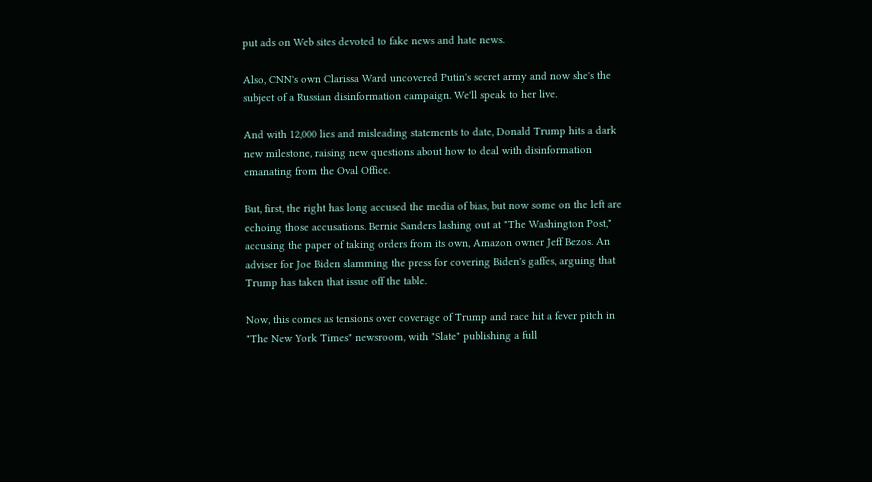put ads on Web sites devoted to fake news and hate news.

Also, CNN's own Clarissa Ward uncovered Putin's secret army and now she's the subject of a Russian disinformation campaign. We'll speak to her live.

And with 12,000 lies and misleading statements to date, Donald Trump hits a dark new milestone, raising new questions about how to deal with disinformation emanating from the Oval Office.

But, first, the right has long accused the media of bias, but now some on the left are echoing those accusations. Bernie Sanders lashing out at "The Washington Post," accusing the paper of taking orders from its own, Amazon owner Jeff Bezos. An adviser for Joe Biden slamming the press for covering Biden's gaffes, arguing that Trump has taken that issue off the table.

Now, this comes as tensions over coverage of Trump and race hit a fever pitch in "The New York Times" newsroom, with "Slate" publishing a full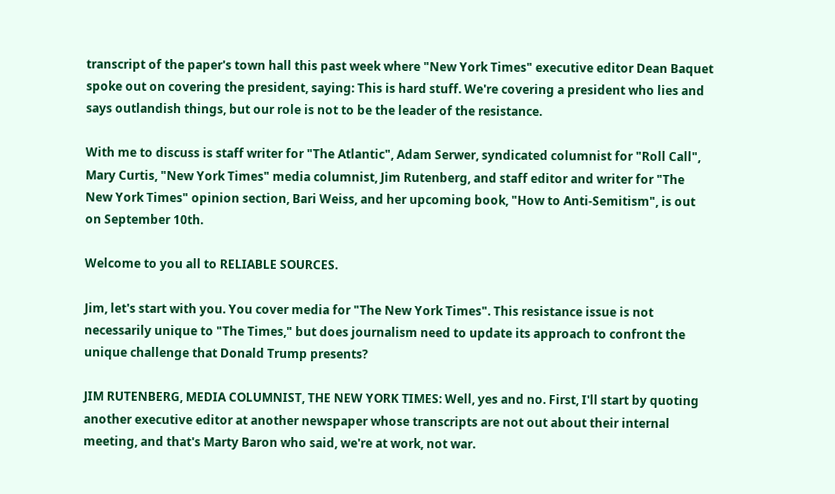transcript of the paper's town hall this past week where "New York Times" executive editor Dean Baquet spoke out on covering the president, saying: This is hard stuff. We're covering a president who lies and says outlandish things, but our role is not to be the leader of the resistance.

With me to discuss is staff writer for "The Atlantic", Adam Serwer, syndicated columnist for "Roll Call", Mary Curtis, "New York Times" media columnist, Jim Rutenberg, and staff editor and writer for "The New York Times" opinion section, Bari Weiss, and her upcoming book, "How to Anti-Semitism", is out on September 10th.

Welcome to you all to RELIABLE SOURCES.

Jim, let's start with you. You cover media for "The New York Times". This resistance issue is not necessarily unique to "The Times," but does journalism need to update its approach to confront the unique challenge that Donald Trump presents?

JIM RUTENBERG, MEDIA COLUMNIST, THE NEW YORK TIMES: Well, yes and no. First, I'll start by quoting another executive editor at another newspaper whose transcripts are not out about their internal meeting, and that's Marty Baron who said, we're at work, not war.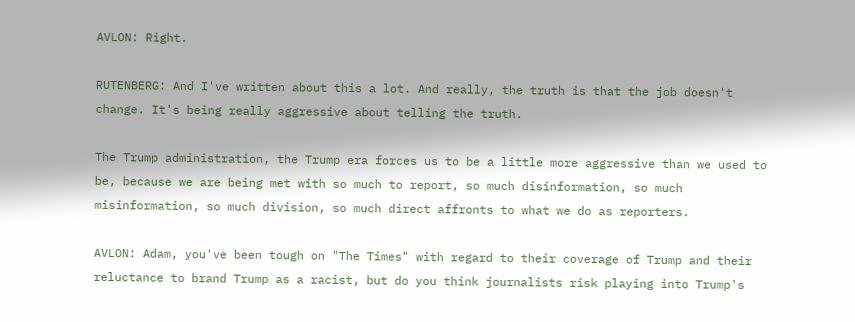AVLON: Right.

RUTENBERG: And I've written about this a lot. And really, the truth is that the job doesn't change. It's being really aggressive about telling the truth.

The Trump administration, the Trump era forces us to be a little more aggressive than we used to be, because we are being met with so much to report, so much disinformation, so much misinformation, so much division, so much direct affronts to what we do as reporters.

AVLON: Adam, you've been tough on "The Times" with regard to their coverage of Trump and their reluctance to brand Trump as a racist, but do you think journalists risk playing into Trump's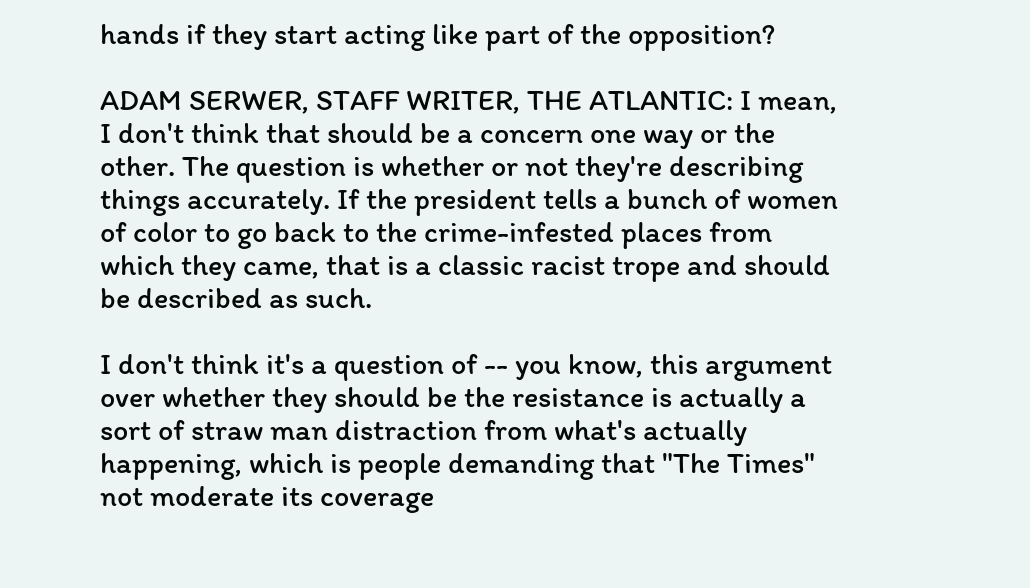hands if they start acting like part of the opposition?

ADAM SERWER, STAFF WRITER, THE ATLANTIC: I mean, I don't think that should be a concern one way or the other. The question is whether or not they're describing things accurately. If the president tells a bunch of women of color to go back to the crime-infested places from which they came, that is a classic racist trope and should be described as such.

I don't think it's a question of -- you know, this argument over whether they should be the resistance is actually a sort of straw man distraction from what's actually happening, which is people demanding that "The Times" not moderate its coverage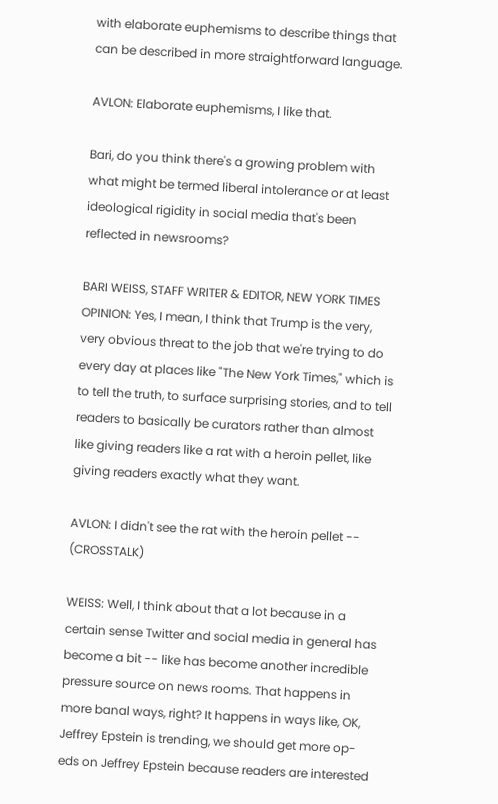with elaborate euphemisms to describe things that can be described in more straightforward language.

AVLON: Elaborate euphemisms, I like that.

Bari, do you think there's a growing problem with what might be termed liberal intolerance or at least ideological rigidity in social media that's been reflected in newsrooms?

BARI WEISS, STAFF WRITER & EDITOR, NEW YORK TIMES OPINION: Yes, I mean, I think that Trump is the very, very obvious threat to the job that we're trying to do every day at places like "The New York Times," which is to tell the truth, to surface surprising stories, and to tell readers to basically be curators rather than almost like giving readers like a rat with a heroin pellet, like giving readers exactly what they want.

AVLON: I didn't see the rat with the heroin pellet -- (CROSSTALK)

WEISS: Well, I think about that a lot because in a certain sense Twitter and social media in general has become a bit -- like has become another incredible pressure source on news rooms. That happens in more banal ways, right? It happens in ways like, OK, Jeffrey Epstein is trending, we should get more op-eds on Jeffrey Epstein because readers are interested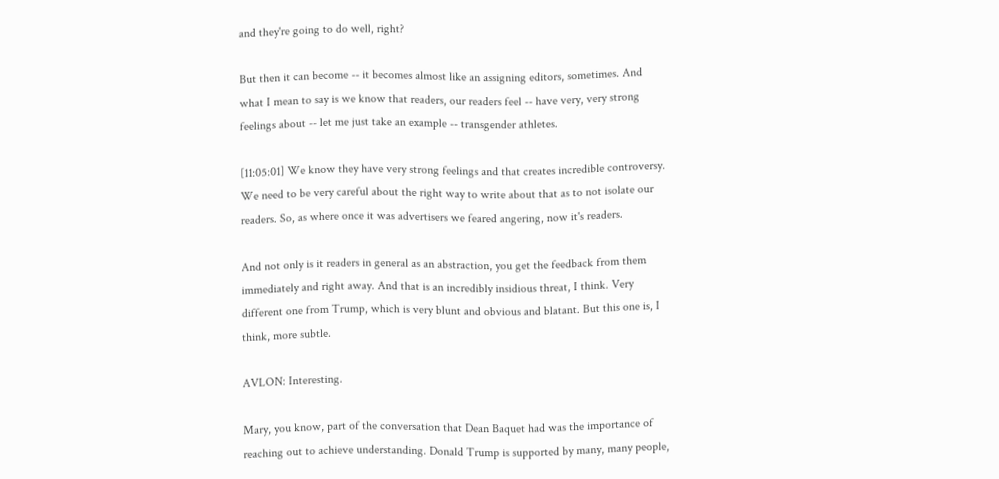and they're going to do well, right?

But then it can become -- it becomes almost like an assigning editors, sometimes. And what I mean to say is we know that readers, our readers feel -- have very, very strong feelings about -- let me just take an example -- transgender athletes.

[11:05:01] We know they have very strong feelings and that creates incredible controversy. We need to be very careful about the right way to write about that as to not isolate our readers. So, as where once it was advertisers we feared angering, now it's readers.

And not only is it readers in general as an abstraction, you get the feedback from them immediately and right away. And that is an incredibly insidious threat, I think. Very different one from Trump, which is very blunt and obvious and blatant. But this one is, I think, more subtle.

AVLON: Interesting.

Mary, you know, part of the conversation that Dean Baquet had was the importance of reaching out to achieve understanding. Donald Trump is supported by many, many people,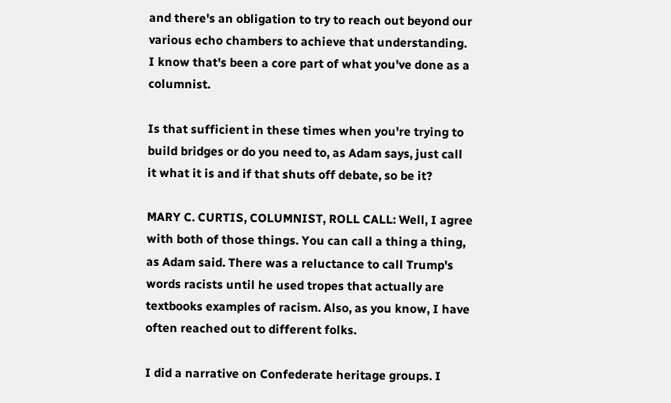and there's an obligation to try to reach out beyond our various echo chambers to achieve that understanding. I know that's been a core part of what you've done as a columnist.

Is that sufficient in these times when you're trying to build bridges or do you need to, as Adam says, just call it what it is and if that shuts off debate, so be it?

MARY C. CURTIS, COLUMNIST, ROLL CALL: Well, I agree with both of those things. You can call a thing a thing, as Adam said. There was a reluctance to call Trump's words racists until he used tropes that actually are textbooks examples of racism. Also, as you know, I have often reached out to different folks.

I did a narrative on Confederate heritage groups. I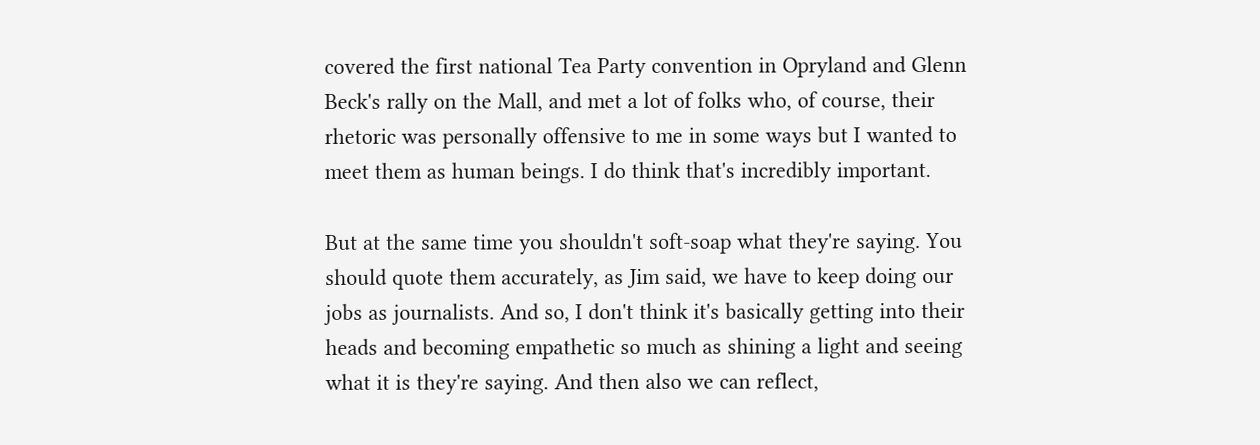covered the first national Tea Party convention in Opryland and Glenn Beck's rally on the Mall, and met a lot of folks who, of course, their rhetoric was personally offensive to me in some ways but I wanted to meet them as human beings. I do think that's incredibly important.

But at the same time you shouldn't soft-soap what they're saying. You should quote them accurately, as Jim said, we have to keep doing our jobs as journalists. And so, I don't think it's basically getting into their heads and becoming empathetic so much as shining a light and seeing what it is they're saying. And then also we can reflect,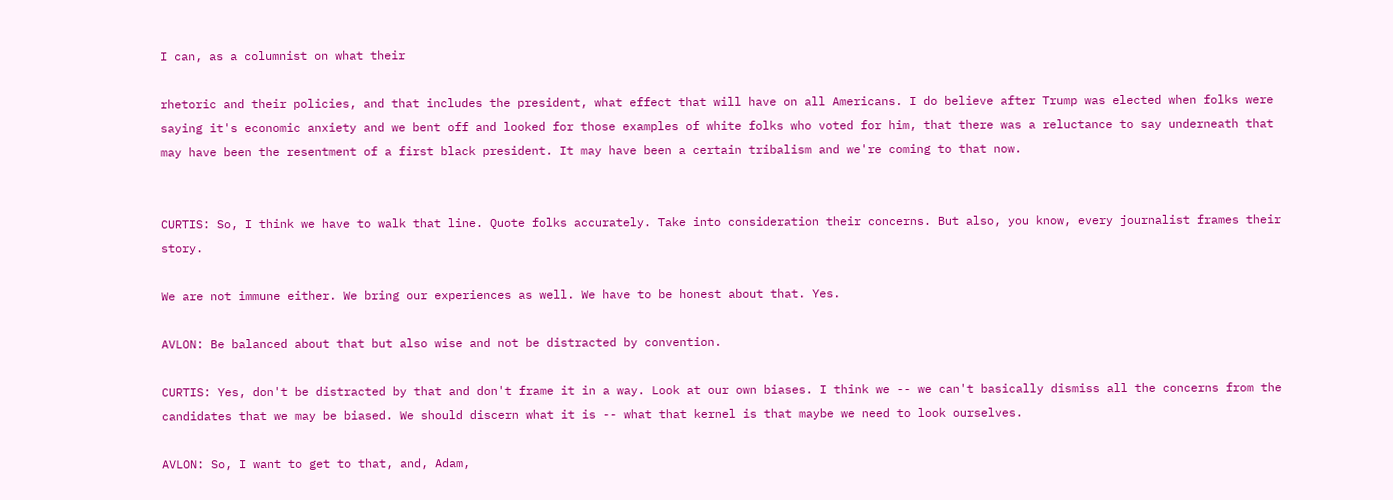I can, as a columnist on what their

rhetoric and their policies, and that includes the president, what effect that will have on all Americans. I do believe after Trump was elected when folks were saying it's economic anxiety and we bent off and looked for those examples of white folks who voted for him, that there was a reluctance to say underneath that may have been the resentment of a first black president. It may have been a certain tribalism and we're coming to that now.


CURTIS: So, I think we have to walk that line. Quote folks accurately. Take into consideration their concerns. But also, you know, every journalist frames their story.

We are not immune either. We bring our experiences as well. We have to be honest about that. Yes.

AVLON: Be balanced about that but also wise and not be distracted by convention.

CURTIS: Yes, don't be distracted by that and don't frame it in a way. Look at our own biases. I think we -- we can't basically dismiss all the concerns from the candidates that we may be biased. We should discern what it is -- what that kernel is that maybe we need to look ourselves.

AVLON: So, I want to get to that, and, Adam,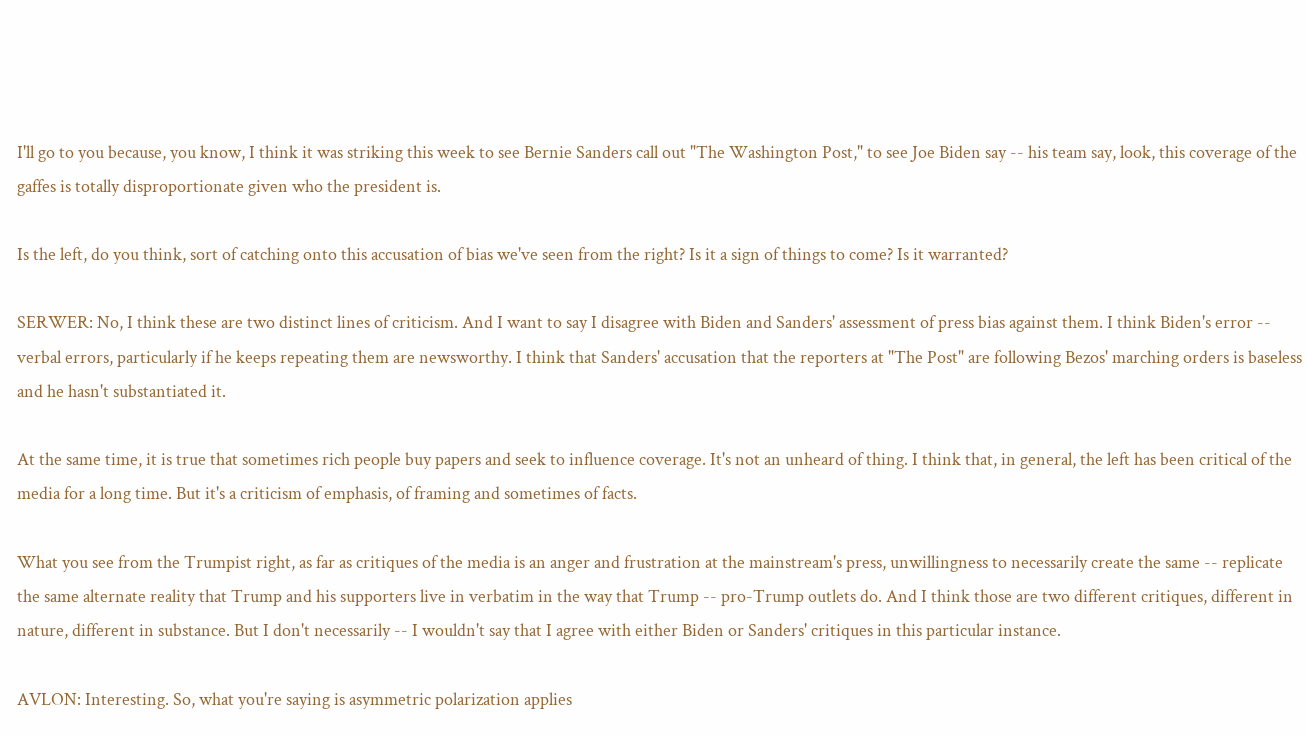I'll go to you because, you know, I think it was striking this week to see Bernie Sanders call out "The Washington Post," to see Joe Biden say -- his team say, look, this coverage of the gaffes is totally disproportionate given who the president is.

Is the left, do you think, sort of catching onto this accusation of bias we've seen from the right? Is it a sign of things to come? Is it warranted?

SERWER: No, I think these are two distinct lines of criticism. And I want to say I disagree with Biden and Sanders' assessment of press bias against them. I think Biden's error -- verbal errors, particularly if he keeps repeating them are newsworthy. I think that Sanders' accusation that the reporters at "The Post" are following Bezos' marching orders is baseless and he hasn't substantiated it.

At the same time, it is true that sometimes rich people buy papers and seek to influence coverage. It's not an unheard of thing. I think that, in general, the left has been critical of the media for a long time. But it's a criticism of emphasis, of framing and sometimes of facts.

What you see from the Trumpist right, as far as critiques of the media is an anger and frustration at the mainstream's press, unwillingness to necessarily create the same -- replicate the same alternate reality that Trump and his supporters live in verbatim in the way that Trump -- pro-Trump outlets do. And I think those are two different critiques, different in nature, different in substance. But I don't necessarily -- I wouldn't say that I agree with either Biden or Sanders' critiques in this particular instance.

AVLON: Interesting. So, what you're saying is asymmetric polarization applies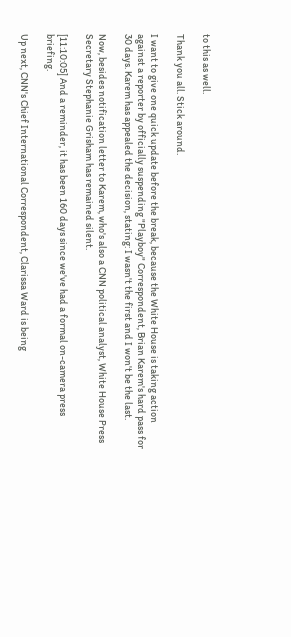to this as well.

Thank you all. Stick around.

I want to give one quick update before the break, because the White House is taking action against a reporter by officially suspending "Playboy" Correspondent, Brian Karem's hard pass for 30 days. Karem has appealed the decision, stating: I wasn't the first and I won't be the last.

Now, besides notification letter to Karem, who's also a CNN political analyst, White House Press Secretary Stephanie Grisham has remained silent.

[11:10:05] And a reminder, it has been 160 days since we've had a formal on-camera press briefing.

Up next, CNN's Chief International Correspondent, Clarissa Ward is being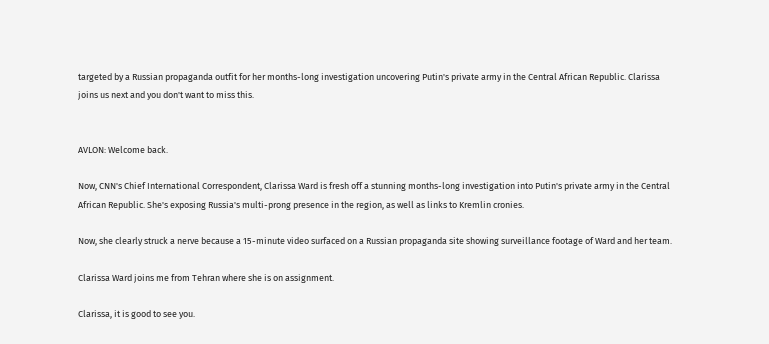targeted by a Russian propaganda outfit for her months-long investigation uncovering Putin's private army in the Central African Republic. Clarissa joins us next and you don't want to miss this.


AVLON: Welcome back.

Now, CNN's Chief International Correspondent, Clarissa Ward is fresh off a stunning months-long investigation into Putin's private army in the Central African Republic. She's exposing Russia's multi-prong presence in the region, as well as links to Kremlin cronies.

Now, she clearly struck a nerve because a 15-minute video surfaced on a Russian propaganda site showing surveillance footage of Ward and her team.

Clarissa Ward joins me from Tehran where she is on assignment.

Clarissa, it is good to see you.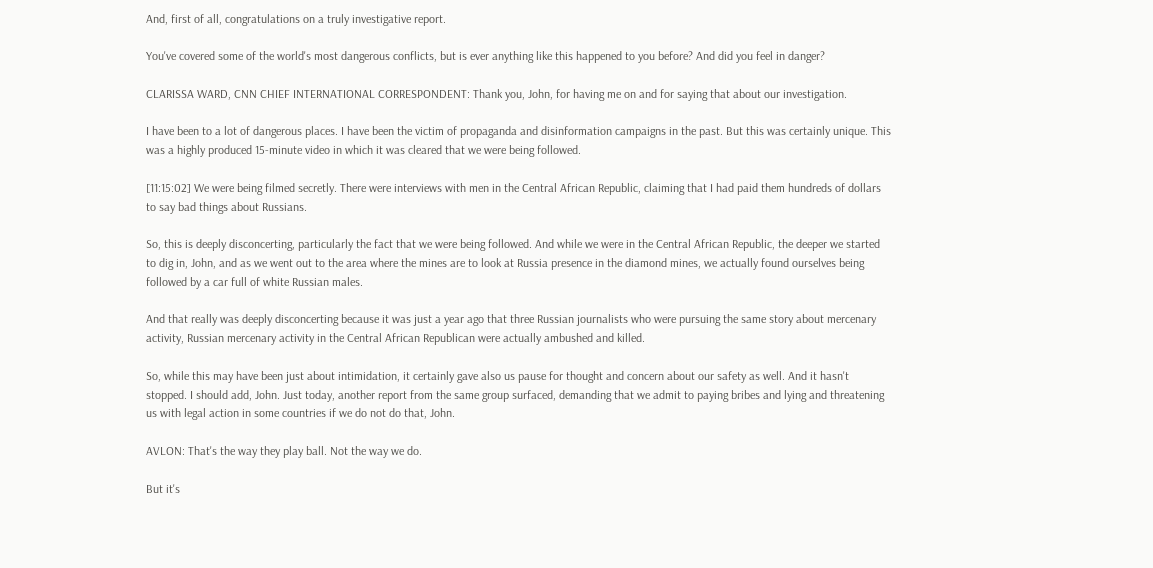And, first of all, congratulations on a truly investigative report.

You've covered some of the world's most dangerous conflicts, but is ever anything like this happened to you before? And did you feel in danger?

CLARISSA WARD, CNN CHIEF INTERNATIONAL CORRESPONDENT: Thank you, John, for having me on and for saying that about our investigation.

I have been to a lot of dangerous places. I have been the victim of propaganda and disinformation campaigns in the past. But this was certainly unique. This was a highly produced 15-minute video in which it was cleared that we were being followed.

[11:15:02] We were being filmed secretly. There were interviews with men in the Central African Republic, claiming that I had paid them hundreds of dollars to say bad things about Russians.

So, this is deeply disconcerting, particularly the fact that we were being followed. And while we were in the Central African Republic, the deeper we started to dig in, John, and as we went out to the area where the mines are to look at Russia presence in the diamond mines, we actually found ourselves being followed by a car full of white Russian males.

And that really was deeply disconcerting because it was just a year ago that three Russian journalists who were pursuing the same story about mercenary activity, Russian mercenary activity in the Central African Republican were actually ambushed and killed.

So, while this may have been just about intimidation, it certainly gave also us pause for thought and concern about our safety as well. And it hasn't stopped. I should add, John. Just today, another report from the same group surfaced, demanding that we admit to paying bribes and lying and threatening us with legal action in some countries if we do not do that, John.

AVLON: That's the way they play ball. Not the way we do.

But it's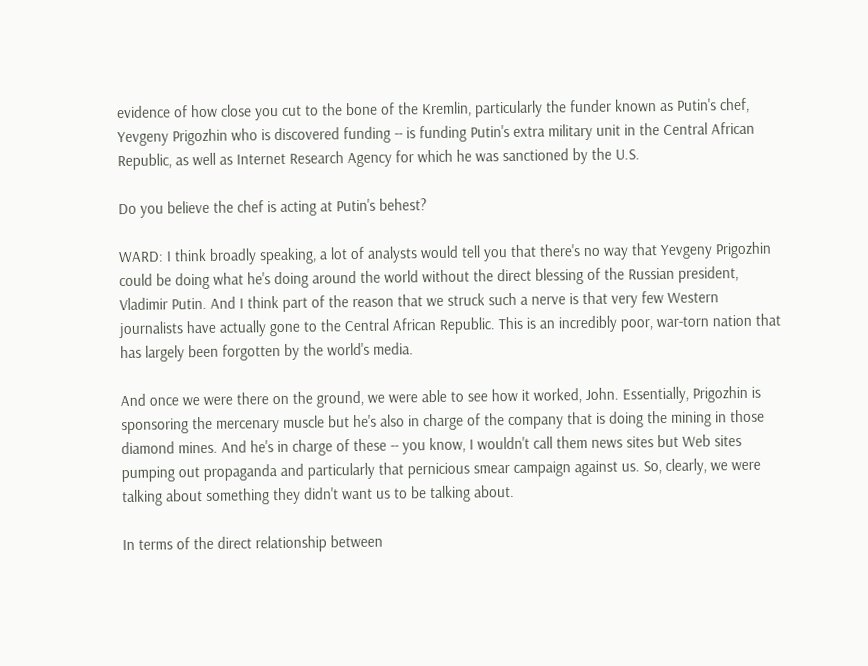evidence of how close you cut to the bone of the Kremlin, particularly the funder known as Putin's chef, Yevgeny Prigozhin who is discovered funding -- is funding Putin's extra military unit in the Central African Republic, as well as Internet Research Agency for which he was sanctioned by the U.S.

Do you believe the chef is acting at Putin's behest?

WARD: I think broadly speaking, a lot of analysts would tell you that there's no way that Yevgeny Prigozhin could be doing what he's doing around the world without the direct blessing of the Russian president, Vladimir Putin. And I think part of the reason that we struck such a nerve is that very few Western journalists have actually gone to the Central African Republic. This is an incredibly poor, war-torn nation that has largely been forgotten by the world's media.

And once we were there on the ground, we were able to see how it worked, John. Essentially, Prigozhin is sponsoring the mercenary muscle but he's also in charge of the company that is doing the mining in those diamond mines. And he's in charge of these -- you know, I wouldn't call them news sites but Web sites pumping out propaganda and particularly that pernicious smear campaign against us. So, clearly, we were talking about something they didn't want us to be talking about.

In terms of the direct relationship between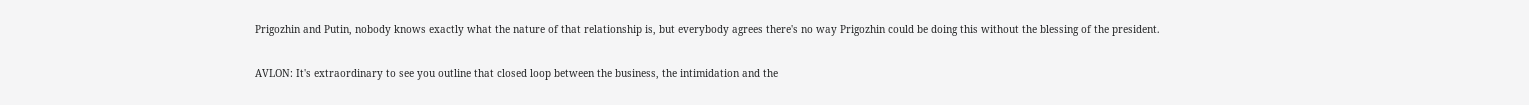Prigozhin and Putin, nobody knows exactly what the nature of that relationship is, but everybody agrees there's no way Prigozhin could be doing this without the blessing of the president.

AVLON: It's extraordinary to see you outline that closed loop between the business, the intimidation and the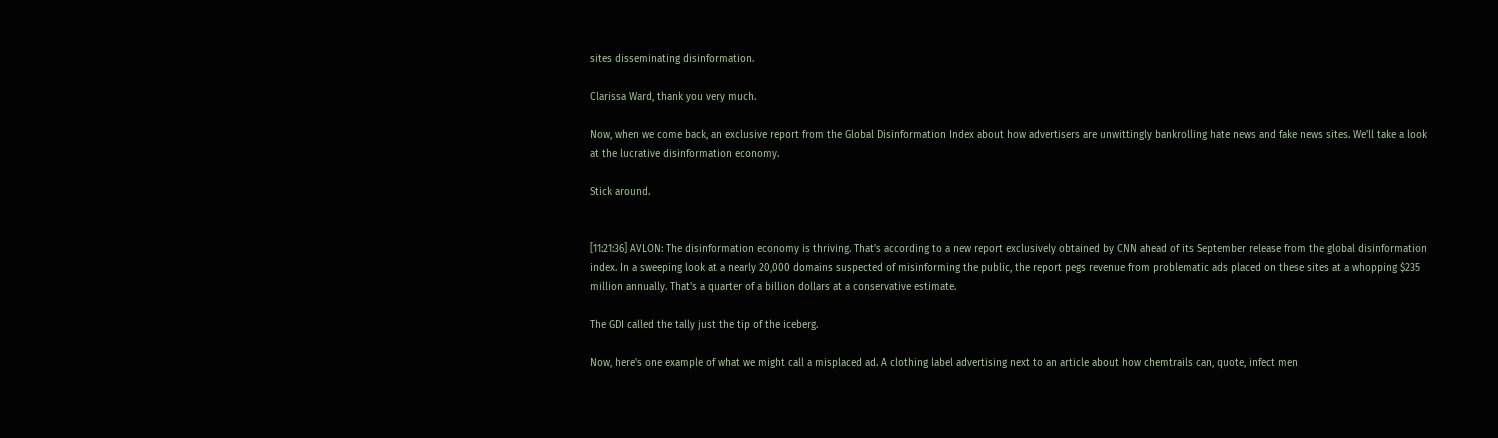sites disseminating disinformation.

Clarissa Ward, thank you very much.

Now, when we come back, an exclusive report from the Global Disinformation Index about how advertisers are unwittingly bankrolling hate news and fake news sites. We'll take a look at the lucrative disinformation economy.

Stick around.


[11:21:36] AVLON: The disinformation economy is thriving. That's according to a new report exclusively obtained by CNN ahead of its September release from the global disinformation index. In a sweeping look at a nearly 20,000 domains suspected of misinforming the public, the report pegs revenue from problematic ads placed on these sites at a whopping $235 million annually. That's a quarter of a billion dollars at a conservative estimate.

The GDI called the tally just the tip of the iceberg.

Now, here's one example of what we might call a misplaced ad. A clothing label advertising next to an article about how chemtrails can, quote, infect men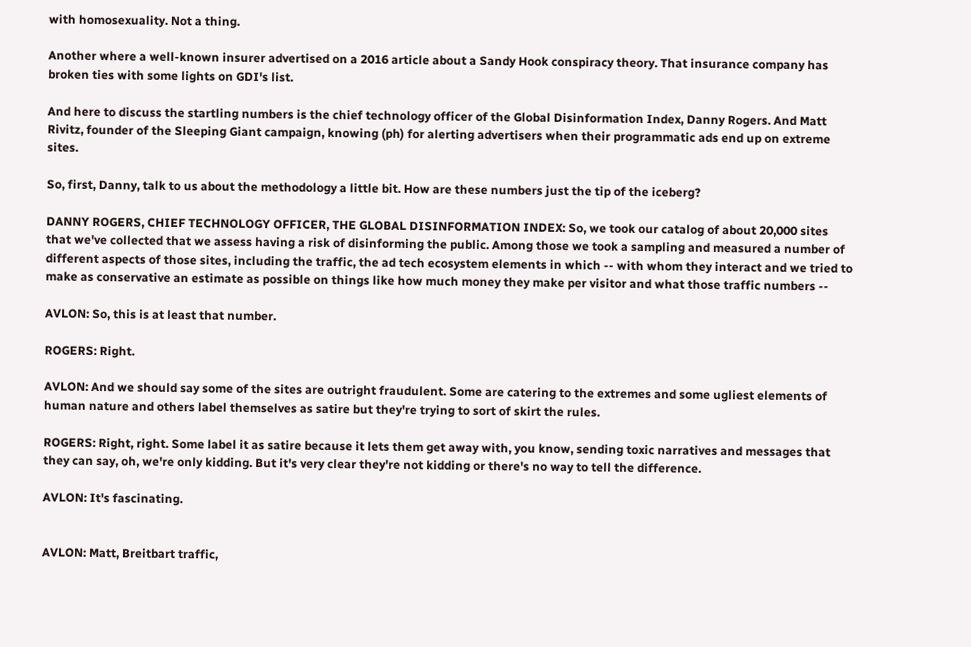with homosexuality. Not a thing.

Another where a well-known insurer advertised on a 2016 article about a Sandy Hook conspiracy theory. That insurance company has broken ties with some lights on GDI's list.

And here to discuss the startling numbers is the chief technology officer of the Global Disinformation Index, Danny Rogers. And Matt Rivitz, founder of the Sleeping Giant campaign, knowing (ph) for alerting advertisers when their programmatic ads end up on extreme sites.

So, first, Danny, talk to us about the methodology a little bit. How are these numbers just the tip of the iceberg?

DANNY ROGERS, CHIEF TECHNOLOGY OFFICER, THE GLOBAL DISINFORMATION INDEX: So, we took our catalog of about 20,000 sites that we've collected that we assess having a risk of disinforming the public. Among those we took a sampling and measured a number of different aspects of those sites, including the traffic, the ad tech ecosystem elements in which -- with whom they interact and we tried to make as conservative an estimate as possible on things like how much money they make per visitor and what those traffic numbers --

AVLON: So, this is at least that number.

ROGERS: Right.

AVLON: And we should say some of the sites are outright fraudulent. Some are catering to the extremes and some ugliest elements of human nature and others label themselves as satire but they're trying to sort of skirt the rules.

ROGERS: Right, right. Some label it as satire because it lets them get away with, you know, sending toxic narratives and messages that they can say, oh, we're only kidding. But it's very clear they're not kidding or there's no way to tell the difference.

AVLON: It's fascinating.


AVLON: Matt, Breitbart traffic,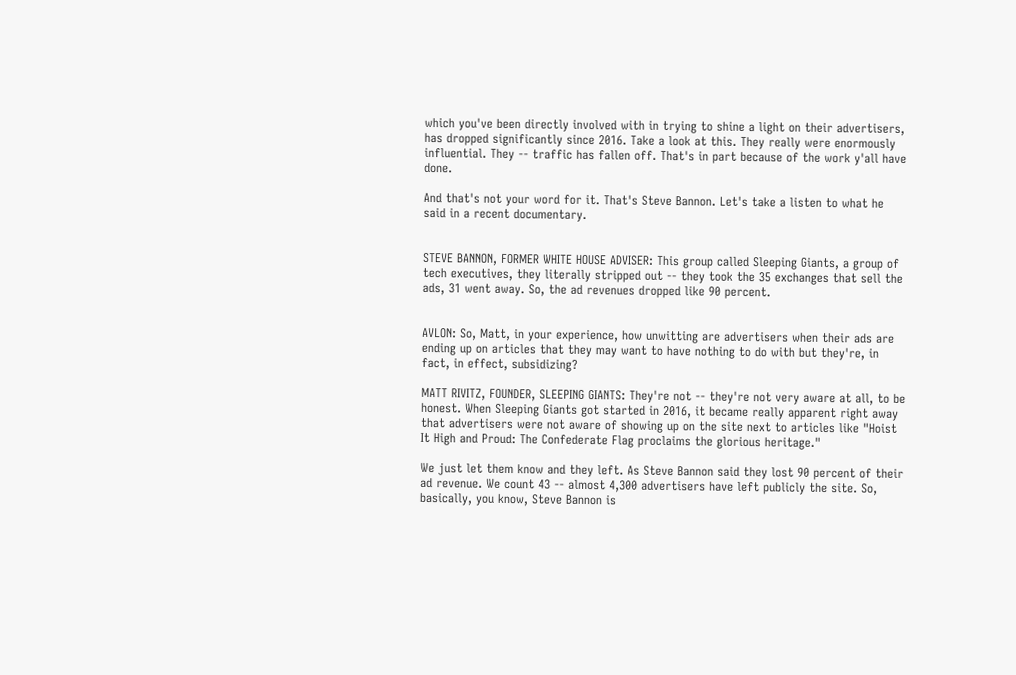which you've been directly involved with in trying to shine a light on their advertisers, has dropped significantly since 2016. Take a look at this. They really were enormously influential. They -- traffic has fallen off. That's in part because of the work y'all have done.

And that's not your word for it. That's Steve Bannon. Let's take a listen to what he said in a recent documentary.


STEVE BANNON, FORMER WHITE HOUSE ADVISER: This group called Sleeping Giants, a group of tech executives, they literally stripped out -- they took the 35 exchanges that sell the ads, 31 went away. So, the ad revenues dropped like 90 percent.


AVLON: So, Matt, in your experience, how unwitting are advertisers when their ads are ending up on articles that they may want to have nothing to do with but they're, in fact, in effect, subsidizing?

MATT RIVITZ, FOUNDER, SLEEPING GIANTS: They're not -- they're not very aware at all, to be honest. When Sleeping Giants got started in 2016, it became really apparent right away that advertisers were not aware of showing up on the site next to articles like "Hoist It High and Proud: The Confederate Flag proclaims the glorious heritage."

We just let them know and they left. As Steve Bannon said they lost 90 percent of their ad revenue. We count 43 -- almost 4,300 advertisers have left publicly the site. So, basically, you know, Steve Bannon is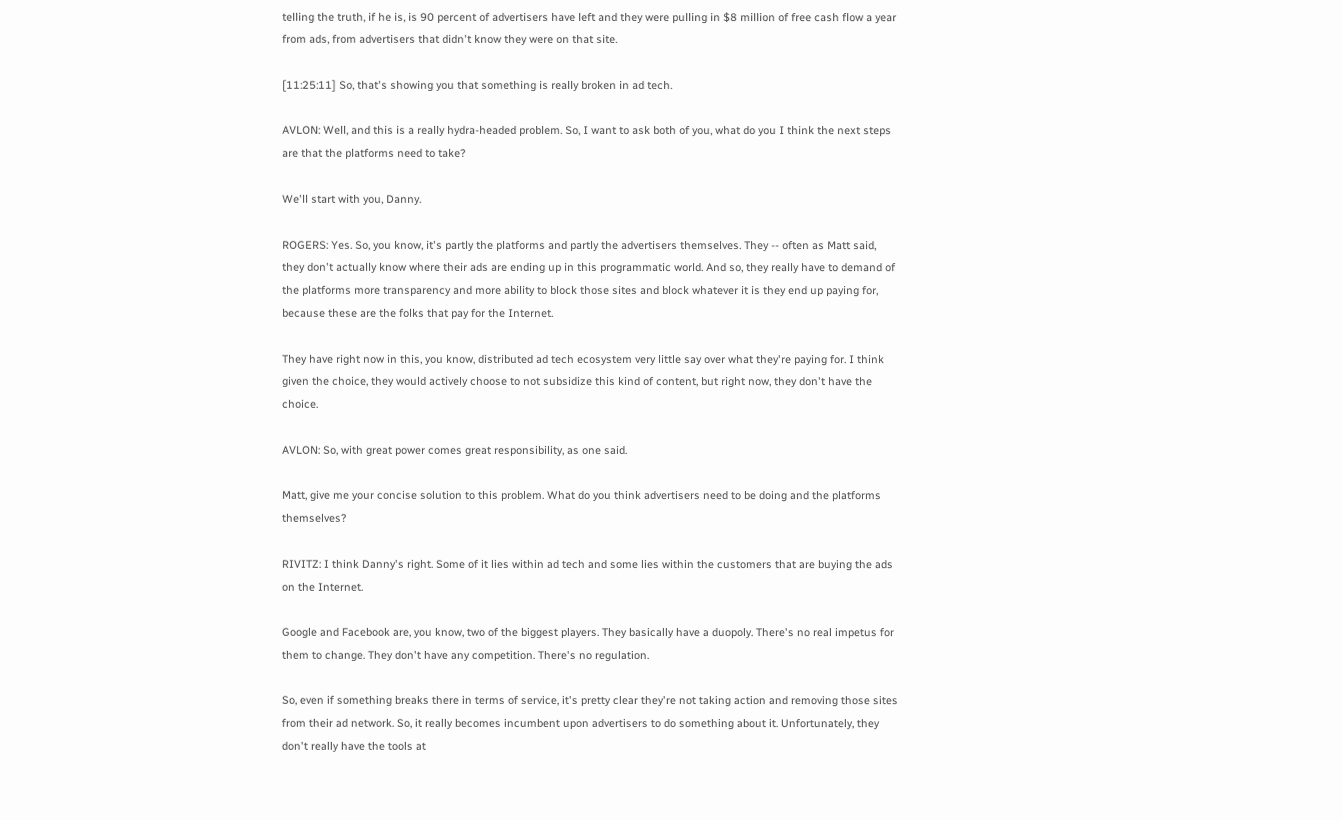telling the truth, if he is, is 90 percent of advertisers have left and they were pulling in $8 million of free cash flow a year from ads, from advertisers that didn't know they were on that site.

[11:25:11] So, that's showing you that something is really broken in ad tech.

AVLON: Well, and this is a really hydra-headed problem. So, I want to ask both of you, what do you I think the next steps are that the platforms need to take?

We'll start with you, Danny.

ROGERS: Yes. So, you know, it's partly the platforms and partly the advertisers themselves. They -- often as Matt said, they don't actually know where their ads are ending up in this programmatic world. And so, they really have to demand of the platforms more transparency and more ability to block those sites and block whatever it is they end up paying for, because these are the folks that pay for the Internet.

They have right now in this, you know, distributed ad tech ecosystem very little say over what they're paying for. I think given the choice, they would actively choose to not subsidize this kind of content, but right now, they don't have the choice.

AVLON: So, with great power comes great responsibility, as one said.

Matt, give me your concise solution to this problem. What do you think advertisers need to be doing and the platforms themselves?

RIVITZ: I think Danny's right. Some of it lies within ad tech and some lies within the customers that are buying the ads on the Internet.

Google and Facebook are, you know, two of the biggest players. They basically have a duopoly. There's no real impetus for them to change. They don't have any competition. There's no regulation.

So, even if something breaks there in terms of service, it's pretty clear they're not taking action and removing those sites from their ad network. So, it really becomes incumbent upon advertisers to do something about it. Unfortunately, they don't really have the tools at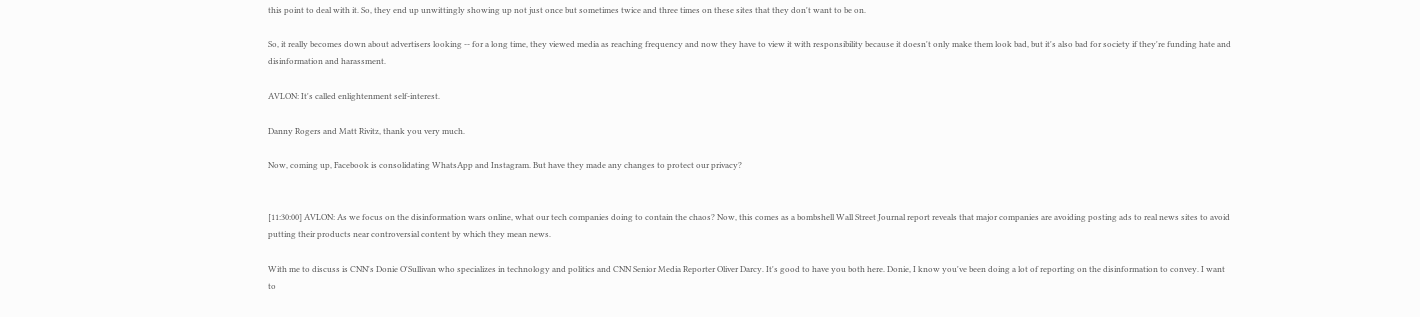this point to deal with it. So, they end up unwittingly showing up not just once but sometimes twice and three times on these sites that they don't want to be on.

So, it really becomes down about advertisers looking -- for a long time, they viewed media as reaching frequency and now they have to view it with responsibility because it doesn't only make them look bad, but it's also bad for society if they're funding hate and disinformation and harassment.

AVLON: It's called enlightenment self-interest.

Danny Rogers and Matt Rivitz, thank you very much.

Now, coming up, Facebook is consolidating WhatsApp and Instagram. But have they made any changes to protect our privacy?


[11:30:00] AVLON: As we focus on the disinformation wars online, what our tech companies doing to contain the chaos? Now, this comes as a bombshell Wall Street Journal report reveals that major companies are avoiding posting ads to real news sites to avoid putting their products near controversial content by which they mean news.

With me to discuss is CNN's Donie O'Sullivan who specializes in technology and politics and CNN Senior Media Reporter Oliver Darcy. It's good to have you both here. Donie, I know you've been doing a lot of reporting on the disinformation to convey. I want to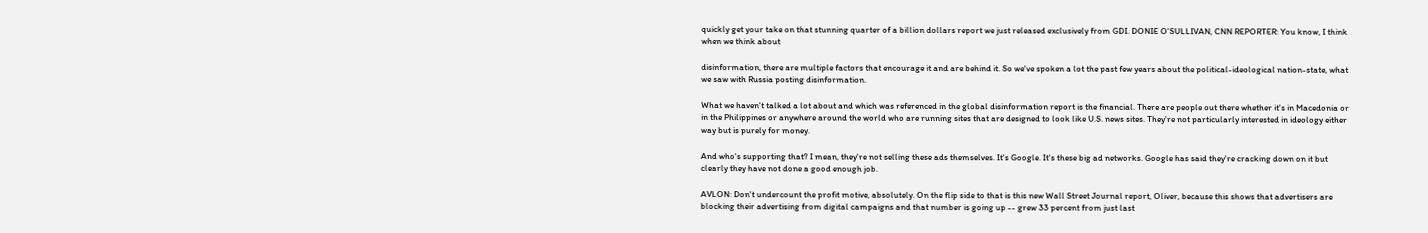quickly get your take on that stunning quarter of a billion dollars report we just released exclusively from GDI. DONIE O'SULLIVAN, CNN REPORTER: You know, I think when we think about

disinformation, there are multiple factors that encourage it and are behind it. So we've spoken a lot the past few years about the political-ideological nation-state, what we saw with Russia posting disinformation.

What we haven't talked a lot about and which was referenced in the global disinformation report is the financial. There are people out there whether it's in Macedonia or in the Philippines or anywhere around the world who are running sites that are designed to look like U.S. news sites. They're not particularly interested in ideology either way but is purely for money.

And who's supporting that? I mean, they're not selling these ads themselves. It's Google. It's these big ad networks. Google has said they're cracking down on it but clearly they have not done a good enough job.

AVLON: Don't undercount the profit motive, absolutely. On the flip side to that is this new Wall Street Journal report, Oliver, because this shows that advertisers are blocking their advertising from digital campaigns and that number is going up -- grew 33 percent from just last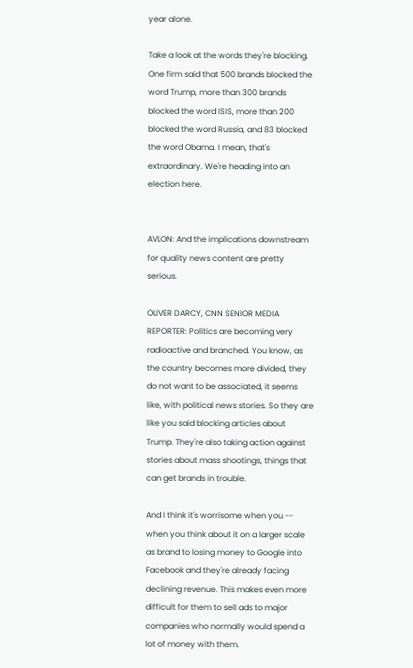year alone.

Take a look at the words they're blocking. One firm said that 500 brands blocked the word Trump, more than 300 brands blocked the word ISIS, more than 200 blocked the word Russia, and 83 blocked the word Obama. I mean, that's extraordinary. We're heading into an election here.


AVLON: And the implications downstream for quality news content are pretty serious.

OLIVER DARCY, CNN SENIOR MEDIA REPORTER: Politics are becoming very radioactive and branched. You know, as the country becomes more divided, they do not want to be associated, it seems like, with political news stories. So they are like you said blocking articles about Trump. They're also taking action against stories about mass shootings, things that can get brands in trouble.

And I think it's worrisome when you -- when you think about it on a larger scale as brand to losing money to Google into Facebook and they're already facing declining revenue. This makes even more difficult for them to sell ads to major companies who normally would spend a lot of money with them.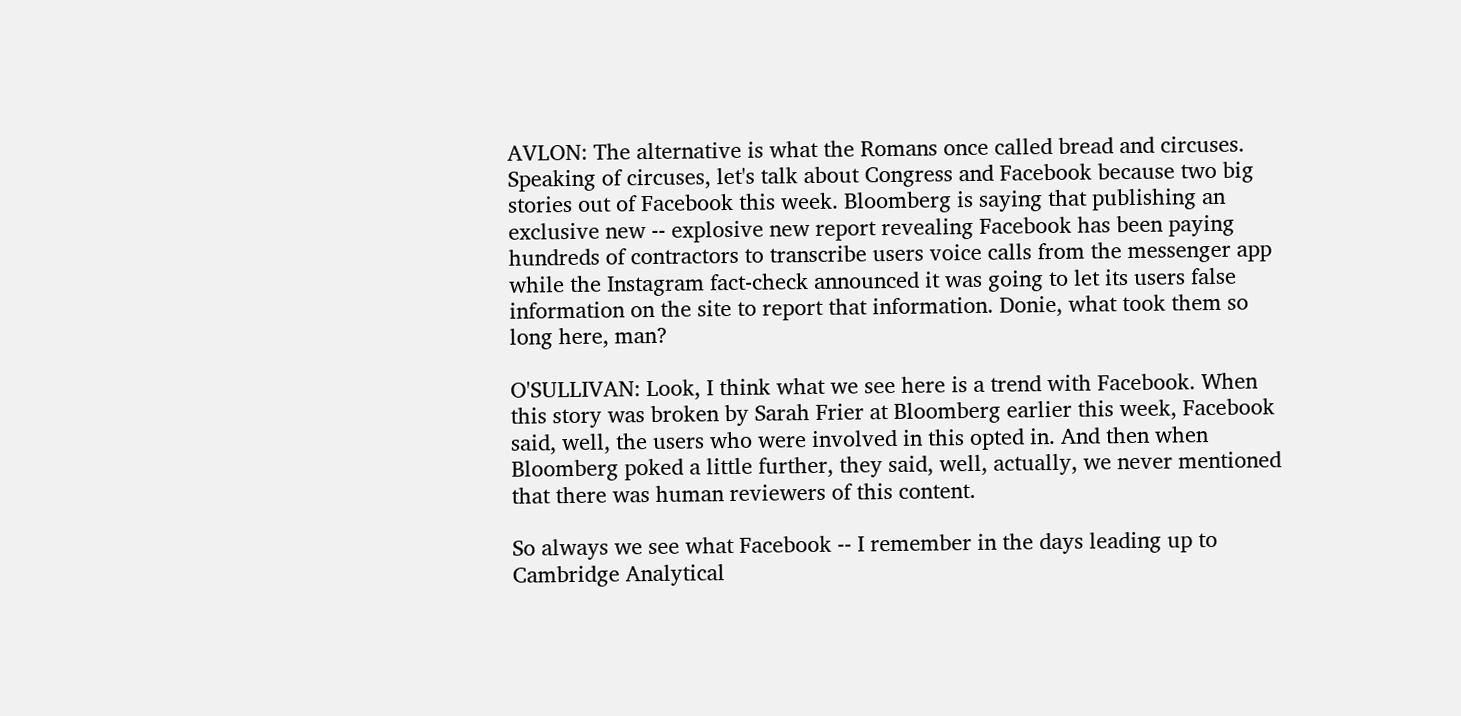AVLON: The alternative is what the Romans once called bread and circuses. Speaking of circuses, let's talk about Congress and Facebook because two big stories out of Facebook this week. Bloomberg is saying that publishing an exclusive new -- explosive new report revealing Facebook has been paying hundreds of contractors to transcribe users voice calls from the messenger app while the Instagram fact-check announced it was going to let its users false information on the site to report that information. Donie, what took them so long here, man?

O'SULLIVAN: Look, I think what we see here is a trend with Facebook. When this story was broken by Sarah Frier at Bloomberg earlier this week, Facebook said, well, the users who were involved in this opted in. And then when Bloomberg poked a little further, they said, well, actually, we never mentioned that there was human reviewers of this content.

So always we see what Facebook -- I remember in the days leading up to Cambridge Analytical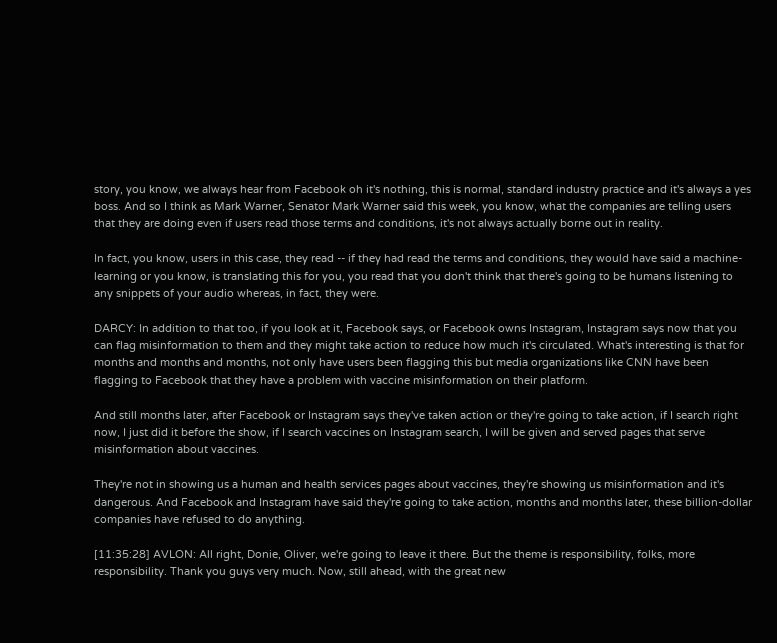story, you know, we always hear from Facebook oh it's nothing, this is normal, standard industry practice and it's always a yes boss. And so I think as Mark Warner, Senator Mark Warner said this week, you know, what the companies are telling users that they are doing even if users read those terms and conditions, it's not always actually borne out in reality.

In fact, you know, users in this case, they read -- if they had read the terms and conditions, they would have said a machine-learning or you know, is translating this for you, you read that you don't think that there's going to be humans listening to any snippets of your audio whereas, in fact, they were.

DARCY: In addition to that too, if you look at it, Facebook says, or Facebook owns Instagram, Instagram says now that you can flag misinformation to them and they might take action to reduce how much it's circulated. What's interesting is that for months and months and months, not only have users been flagging this but media organizations like CNN have been flagging to Facebook that they have a problem with vaccine misinformation on their platform.

And still months later, after Facebook or Instagram says they've taken action or they're going to take action, if I search right now, I just did it before the show, if I search vaccines on Instagram search, I will be given and served pages that serve misinformation about vaccines.

They're not in showing us a human and health services pages about vaccines, they're showing us misinformation and it's dangerous. And Facebook and Instagram have said they're going to take action, months and months later, these billion-dollar companies have refused to do anything.

[11:35:28] AVLON: All right, Donie, Oliver, we're going to leave it there. But the theme is responsibility, folks, more responsibility. Thank you guys very much. Now, still ahead, with the great new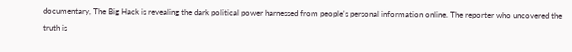documentary, The Big Hack is revealing the dark political power harnessed from people's personal information online. The reporter who uncovered the truth is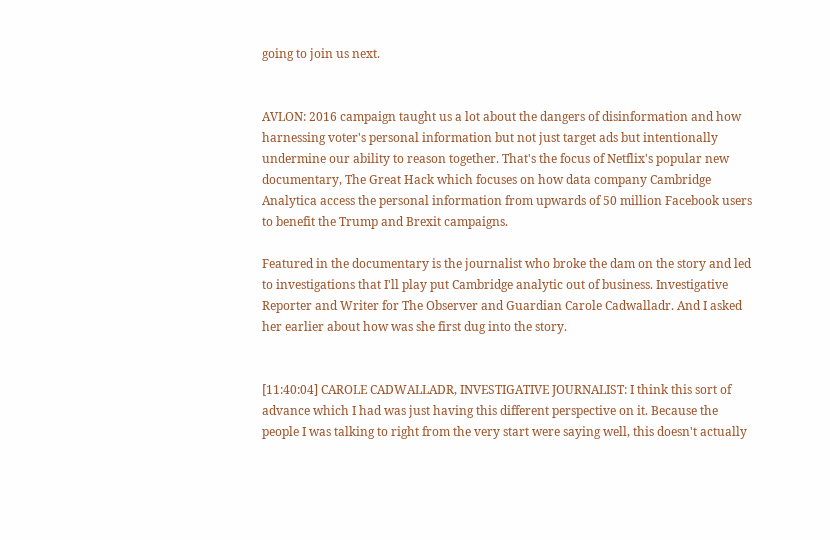going to join us next.


AVLON: 2016 campaign taught us a lot about the dangers of disinformation and how harnessing voter's personal information but not just target ads but intentionally undermine our ability to reason together. That's the focus of Netflix's popular new documentary, The Great Hack which focuses on how data company Cambridge Analytica access the personal information from upwards of 50 million Facebook users to benefit the Trump and Brexit campaigns.

Featured in the documentary is the journalist who broke the dam on the story and led to investigations that I'll play put Cambridge analytic out of business. Investigative Reporter and Writer for The Observer and Guardian Carole Cadwalladr. And I asked her earlier about how was she first dug into the story.


[11:40:04] CAROLE CADWALLADR, INVESTIGATIVE JOURNALIST: I think this sort of advance which I had was just having this different perspective on it. Because the people I was talking to right from the very start were saying well, this doesn't actually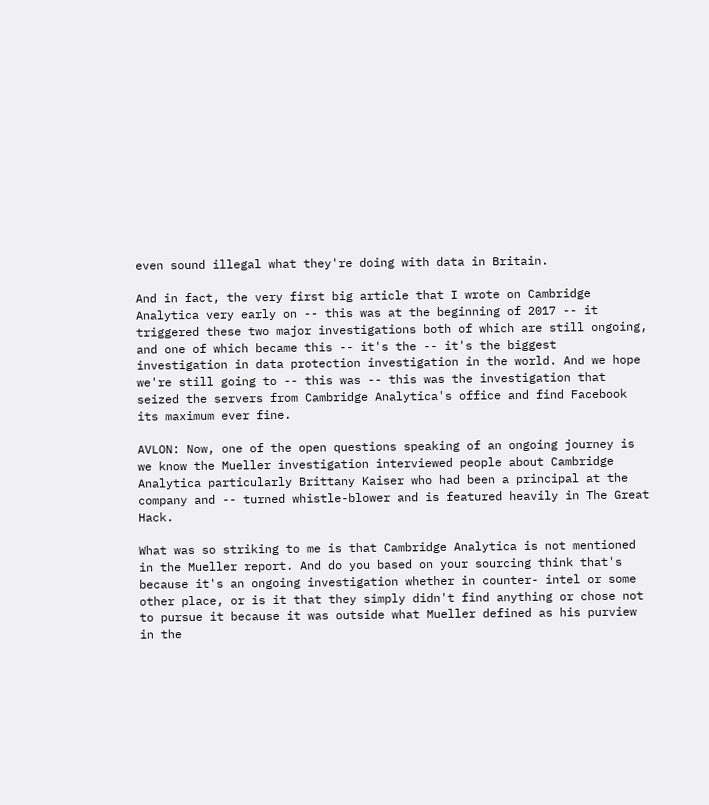even sound illegal what they're doing with data in Britain.

And in fact, the very first big article that I wrote on Cambridge Analytica very early on -- this was at the beginning of 2017 -- it triggered these two major investigations both of which are still ongoing, and one of which became this -- it's the -- it's the biggest investigation in data protection investigation in the world. And we hope we're still going to -- this was -- this was the investigation that seized the servers from Cambridge Analytica's office and find Facebook its maximum ever fine.

AVLON: Now, one of the open questions speaking of an ongoing journey is we know the Mueller investigation interviewed people about Cambridge Analytica particularly Brittany Kaiser who had been a principal at the company and -- turned whistle-blower and is featured heavily in The Great Hack.

What was so striking to me is that Cambridge Analytica is not mentioned in the Mueller report. And do you based on your sourcing think that's because it's an ongoing investigation whether in counter- intel or some other place, or is it that they simply didn't find anything or chose not to pursue it because it was outside what Mueller defined as his purview in the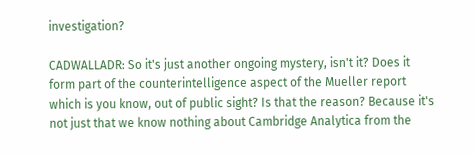investigation?

CADWALLADR: So it's just another ongoing mystery, isn't it? Does it form part of the counterintelligence aspect of the Mueller report which is you know, out of public sight? Is that the reason? Because it's not just that we know nothing about Cambridge Analytica from the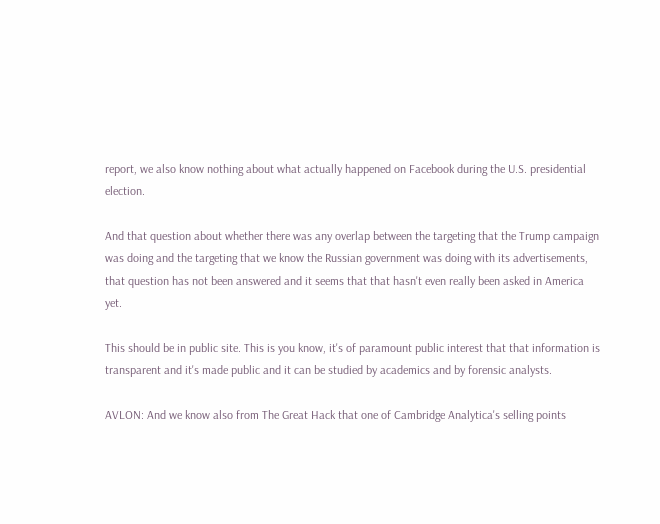report, we also know nothing about what actually happened on Facebook during the U.S. presidential election.

And that question about whether there was any overlap between the targeting that the Trump campaign was doing and the targeting that we know the Russian government was doing with its advertisements, that question has not been answered and it seems that that hasn't even really been asked in America yet.

This should be in public site. This is you know, it's of paramount public interest that that information is transparent and it's made public and it can be studied by academics and by forensic analysts.

AVLON: And we know also from The Great Hack that one of Cambridge Analytica's selling points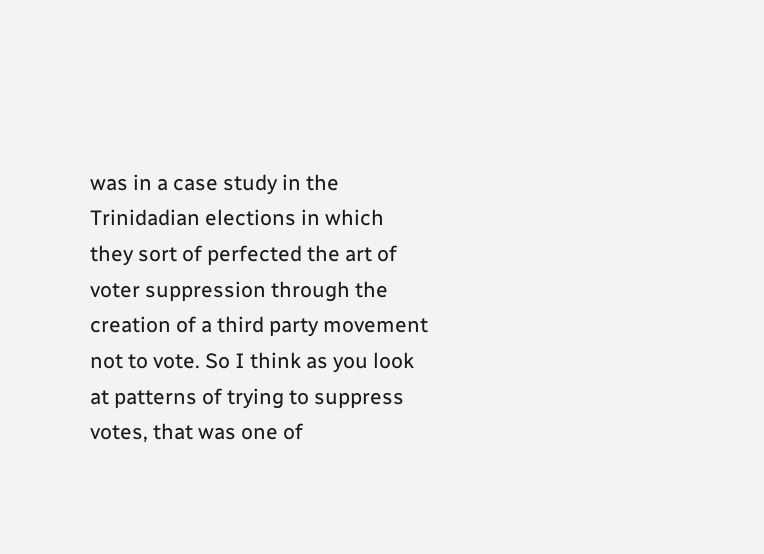was in a case study in the Trinidadian elections in which they sort of perfected the art of voter suppression through the creation of a third party movement not to vote. So I think as you look at patterns of trying to suppress votes, that was one of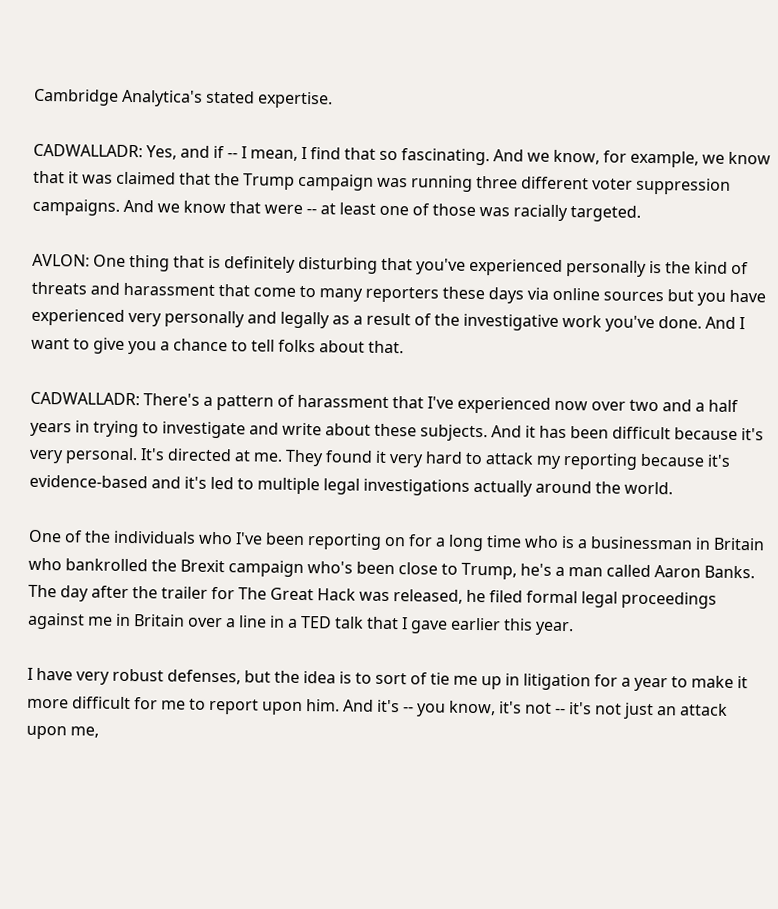Cambridge Analytica's stated expertise.

CADWALLADR: Yes, and if -- I mean, I find that so fascinating. And we know, for example, we know that it was claimed that the Trump campaign was running three different voter suppression campaigns. And we know that were -- at least one of those was racially targeted.

AVLON: One thing that is definitely disturbing that you've experienced personally is the kind of threats and harassment that come to many reporters these days via online sources but you have experienced very personally and legally as a result of the investigative work you've done. And I want to give you a chance to tell folks about that.

CADWALLADR: There's a pattern of harassment that I've experienced now over two and a half years in trying to investigate and write about these subjects. And it has been difficult because it's very personal. It's directed at me. They found it very hard to attack my reporting because it's evidence-based and it's led to multiple legal investigations actually around the world.

One of the individuals who I've been reporting on for a long time who is a businessman in Britain who bankrolled the Brexit campaign who's been close to Trump, he's a man called Aaron Banks. The day after the trailer for The Great Hack was released, he filed formal legal proceedings against me in Britain over a line in a TED talk that I gave earlier this year.

I have very robust defenses, but the idea is to sort of tie me up in litigation for a year to make it more difficult for me to report upon him. And it's -- you know, it's not -- it's not just an attack upon me,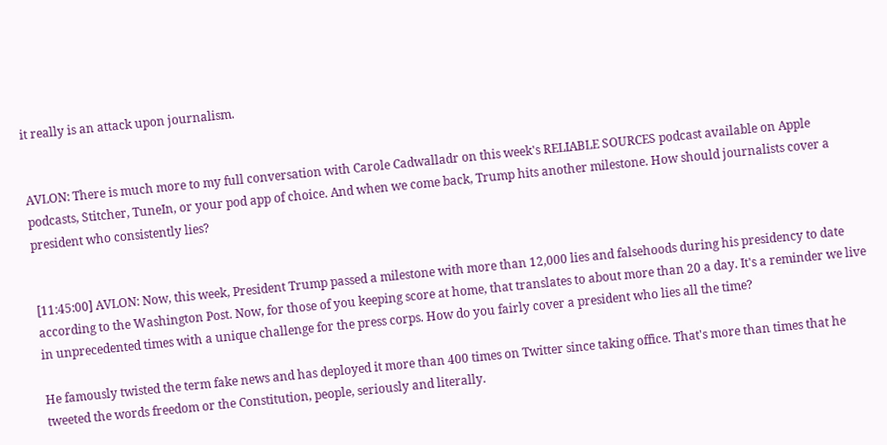it really is an attack upon journalism.


AVLON: There is much more to my full conversation with Carole Cadwalladr on this week's RELIABLE SOURCES podcast available on Apple podcasts, Stitcher, TuneIn, or your pod app of choice. And when we come back, Trump hits another milestone. How should journalists cover a president who consistently lies?


[11:45:00] AVLON: Now, this week, President Trump passed a milestone with more than 12,000 lies and falsehoods during his presidency to date according to the Washington Post. Now, for those of you keeping score at home, that translates to about more than 20 a day. It's a reminder we live in unprecedented times with a unique challenge for the press corps. How do you fairly cover a president who lies all the time?

He famously twisted the term fake news and has deployed it more than 400 times on Twitter since taking office. That's more than times that he tweeted the words freedom or the Constitution, people, seriously and literally.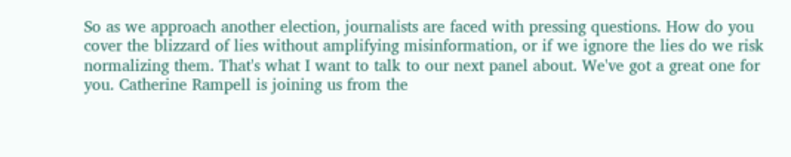So as we approach another election, journalists are faced with pressing questions. How do you cover the blizzard of lies without amplifying misinformation, or if we ignore the lies do we risk normalizing them. That's what I want to talk to our next panel about. We've got a great one for you. Catherine Rampell is joining us from the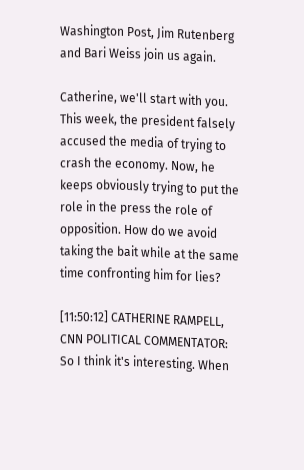Washington Post, Jim Rutenberg and Bari Weiss join us again.

Catherine, we'll start with you. This week, the president falsely accused the media of trying to crash the economy. Now, he keeps obviously trying to put the role in the press the role of opposition. How do we avoid taking the bait while at the same time confronting him for lies?

[11:50:12] CATHERINE RAMPELL, CNN POLITICAL COMMENTATOR: So I think it's interesting. When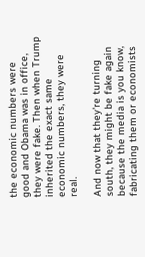the economic numbers were good and Obama was in office, they were fake. Then when Trump inherited the exact same economic numbers, they were real.

And now that they're turning south, they might be fake again because the media is you know, fabricating them or economists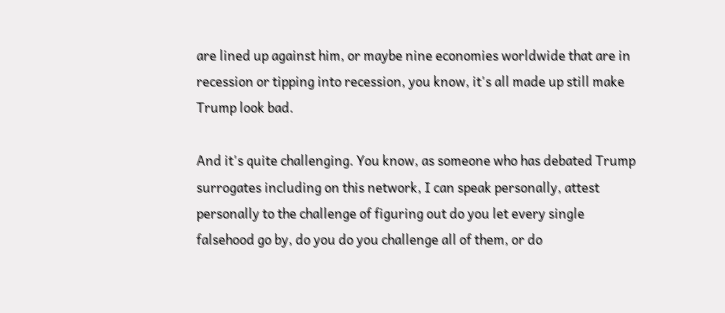are lined up against him, or maybe nine economies worldwide that are in recession or tipping into recession, you know, it's all made up still make Trump look bad.

And it's quite challenging. You know, as someone who has debated Trump surrogates including on this network, I can speak personally, attest personally to the challenge of figuring out do you let every single falsehood go by, do you do you challenge all of them, or do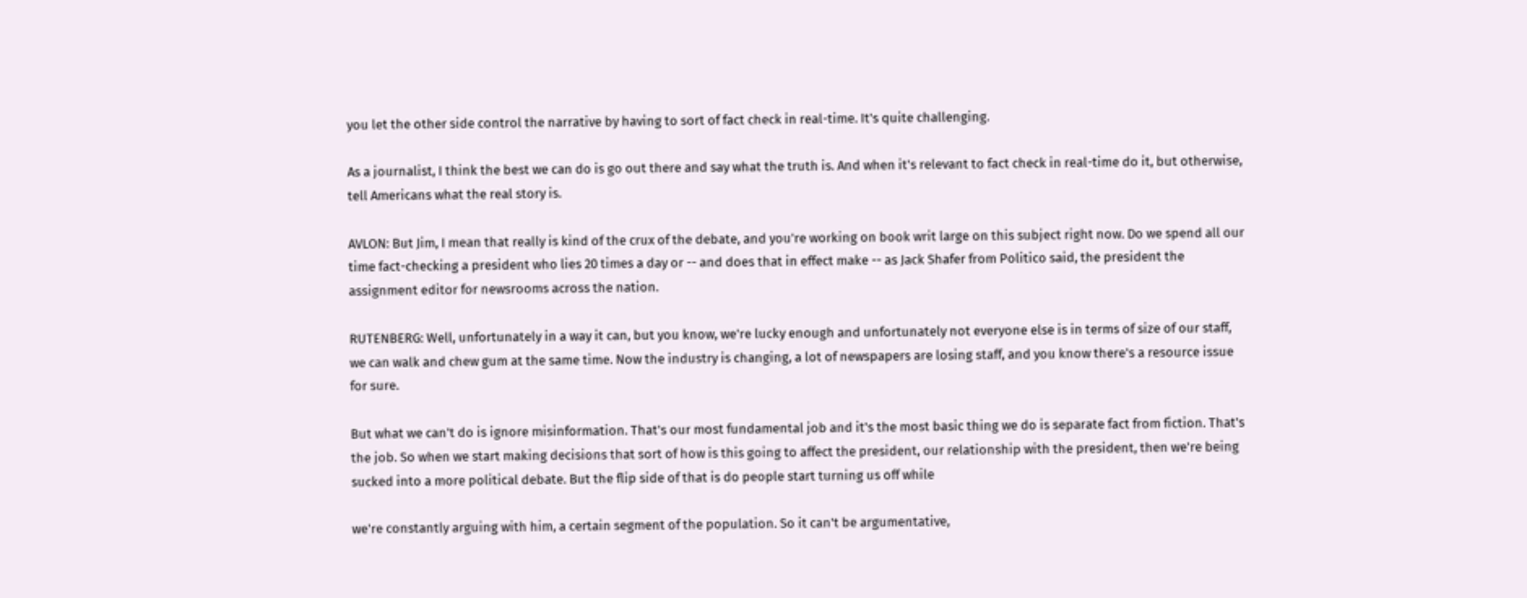you let the other side control the narrative by having to sort of fact check in real-time. It's quite challenging.

As a journalist, I think the best we can do is go out there and say what the truth is. And when it's relevant to fact check in real-time do it, but otherwise, tell Americans what the real story is.

AVLON: But Jim, I mean that really is kind of the crux of the debate, and you're working on book writ large on this subject right now. Do we spend all our time fact-checking a president who lies 20 times a day or -- and does that in effect make -- as Jack Shafer from Politico said, the president the assignment editor for newsrooms across the nation.

RUTENBERG: Well, unfortunately in a way it can, but you know, we're lucky enough and unfortunately not everyone else is in terms of size of our staff, we can walk and chew gum at the same time. Now the industry is changing, a lot of newspapers are losing staff, and you know there's a resource issue for sure.

But what we can't do is ignore misinformation. That's our most fundamental job and it's the most basic thing we do is separate fact from fiction. That's the job. So when we start making decisions that sort of how is this going to affect the president, our relationship with the president, then we're being sucked into a more political debate. But the flip side of that is do people start turning us off while

we're constantly arguing with him, a certain segment of the population. So it can't be argumentative,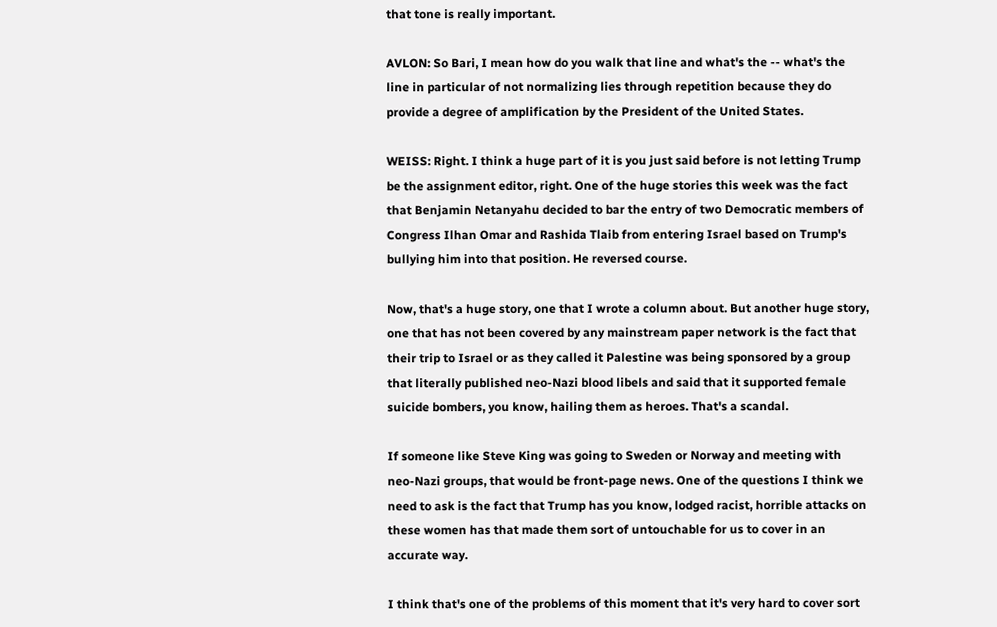that tone is really important.

AVLON: So Bari, I mean how do you walk that line and what's the -- what's the line in particular of not normalizing lies through repetition because they do provide a degree of amplification by the President of the United States.

WEISS: Right. I think a huge part of it is you just said before is not letting Trump be the assignment editor, right. One of the huge stories this week was the fact that Benjamin Netanyahu decided to bar the entry of two Democratic members of Congress Ilhan Omar and Rashida Tlaib from entering Israel based on Trump's bullying him into that position. He reversed course.

Now, that's a huge story, one that I wrote a column about. But another huge story, one that has not been covered by any mainstream paper network is the fact that their trip to Israel or as they called it Palestine was being sponsored by a group that literally published neo-Nazi blood libels and said that it supported female suicide bombers, you know, hailing them as heroes. That's a scandal.

If someone like Steve King was going to Sweden or Norway and meeting with neo-Nazi groups, that would be front-page news. One of the questions I think we need to ask is the fact that Trump has you know, lodged racist, horrible attacks on these women has that made them sort of untouchable for us to cover in an accurate way.

I think that's one of the problems of this moment that it's very hard to cover sort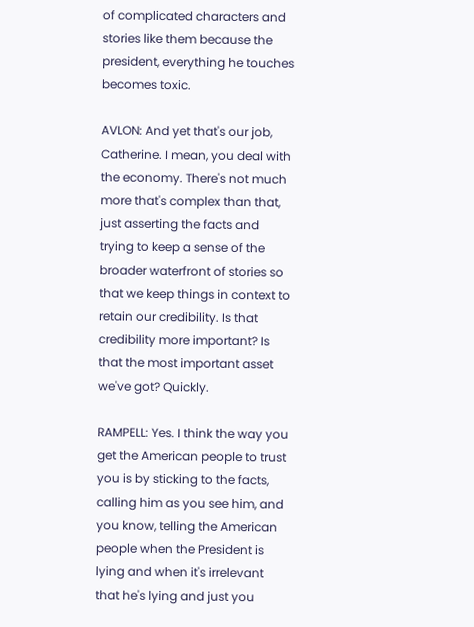of complicated characters and stories like them because the president, everything he touches becomes toxic.

AVLON: And yet that's our job, Catherine. I mean, you deal with the economy. There's not much more that's complex than that, just asserting the facts and trying to keep a sense of the broader waterfront of stories so that we keep things in context to retain our credibility. Is that credibility more important? Is that the most important asset we've got? Quickly.

RAMPELL: Yes. I think the way you get the American people to trust you is by sticking to the facts, calling him as you see him, and you know, telling the American people when the President is lying and when it's irrelevant that he's lying and just you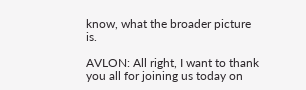know, what the broader picture is.

AVLON: All right, I want to thank you all for joining us today on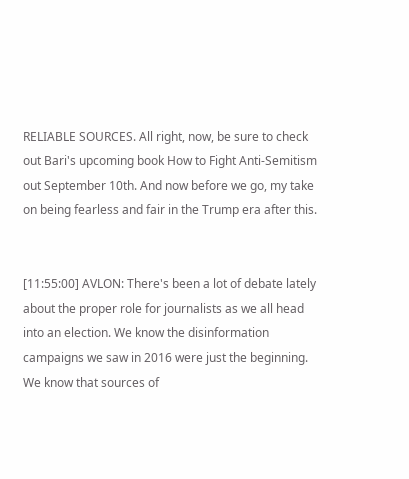RELIABLE SOURCES. All right, now, be sure to check out Bari's upcoming book How to Fight Anti-Semitism out September 10th. And now before we go, my take on being fearless and fair in the Trump era after this.


[11:55:00] AVLON: There's been a lot of debate lately about the proper role for journalists as we all head into an election. We know the disinformation campaigns we saw in 2016 were just the beginning. We know that sources of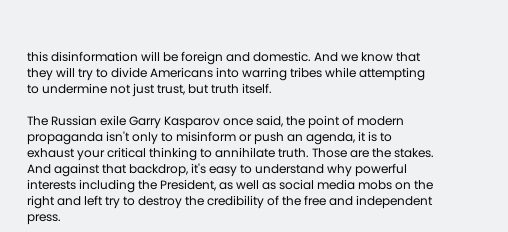this disinformation will be foreign and domestic. And we know that they will try to divide Americans into warring tribes while attempting to undermine not just trust, but truth itself.

The Russian exile Garry Kasparov once said, the point of modern propaganda isn't only to misinform or push an agenda, it is to exhaust your critical thinking to annihilate truth. Those are the stakes. And against that backdrop, it's easy to understand why powerful interests including the President, as well as social media mobs on the right and left try to destroy the credibility of the free and independent press.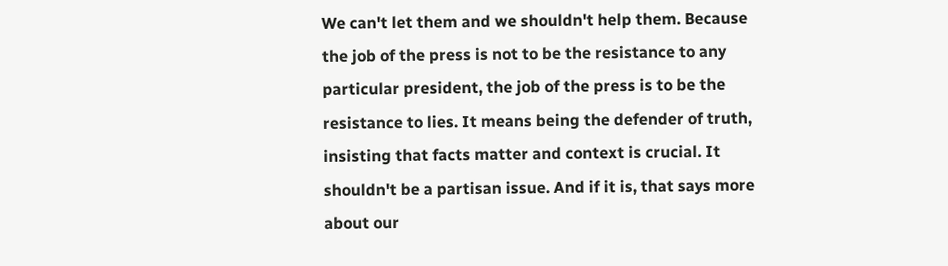We can't let them and we shouldn't help them. Because the job of the press is not to be the resistance to any particular president, the job of the press is to be the resistance to lies. It means being the defender of truth, insisting that facts matter and context is crucial. It shouldn't be a partisan issue. And if it is, that says more about our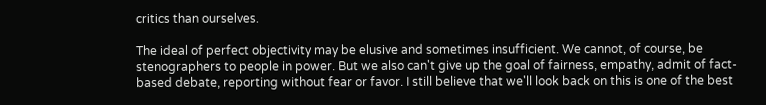critics than ourselves.

The ideal of perfect objectivity may be elusive and sometimes insufficient. We cannot, of course, be stenographers to people in power. But we also can't give up the goal of fairness, empathy, admit of fact-based debate, reporting without fear or favor. I still believe that we'll look back on this is one of the best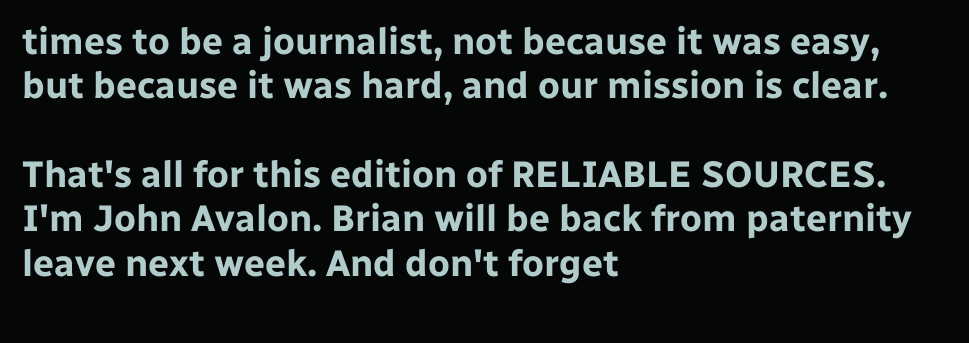times to be a journalist, not because it was easy, but because it was hard, and our mission is clear.

That's all for this edition of RELIABLE SOURCES. I'm John Avalon. Brian will be back from paternity leave next week. And don't forget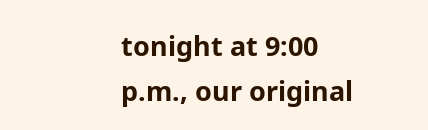tonight at 9:00 p.m., our original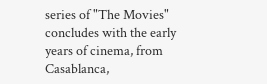series of "The Movies" concludes with the early years of cinema, from Casablanca,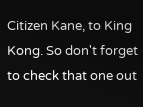Citizen Kane, to King Kong. So don't forget to check that one out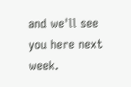and we'll see you here next week.